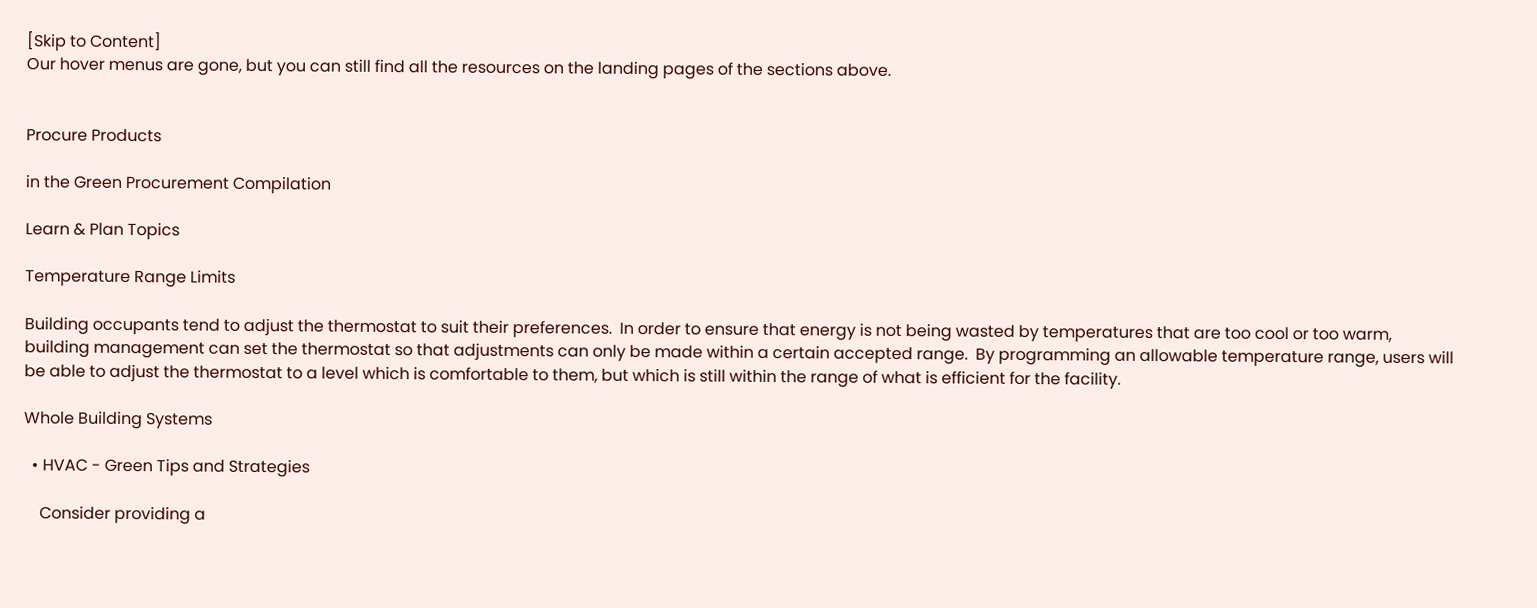[Skip to Content]
Our hover menus are gone, but you can still find all the resources on the landing pages of the sections above.


Procure Products

in the Green Procurement Compilation

Learn & Plan Topics

Temperature Range Limits

Building occupants tend to adjust the thermostat to suit their preferences.  In order to ensure that energy is not being wasted by temperatures that are too cool or too warm, building management can set the thermostat so that adjustments can only be made within a certain accepted range.  By programming an allowable temperature range, users will be able to adjust the thermostat to a level which is comfortable to them, but which is still within the range of what is efficient for the facility.

Whole Building Systems

  • HVAC - Green Tips and Strategies

    Consider providing a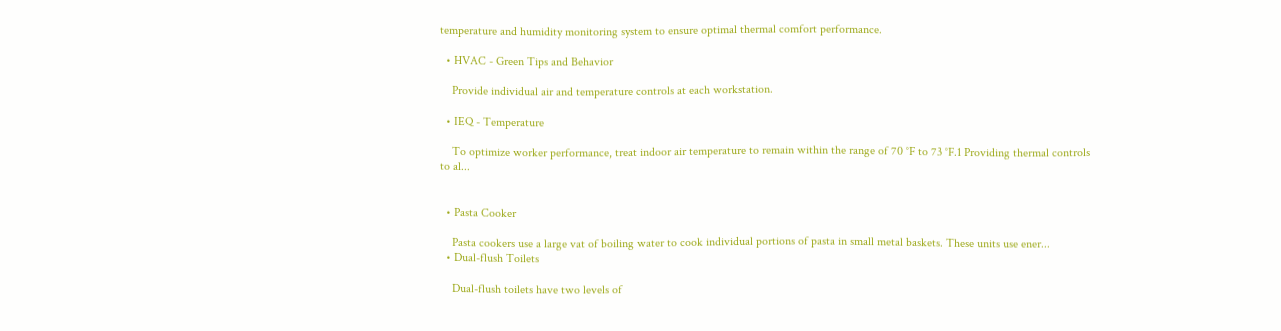temperature and humidity monitoring system to ensure optimal thermal comfort performance.

  • HVAC - Green Tips and Behavior

    Provide individual air and temperature controls at each workstation.

  • IEQ - Temperature

    To optimize worker performance, treat indoor air temperature to remain within the range of 70 °F to 73 °F.1 Providing thermal controls to al...


  • Pasta Cooker

    Pasta cookers use a large vat of boiling water to cook individual portions of pasta in small metal baskets. These units use ener...
  • Dual-flush Toilets

    Dual-flush toilets have two levels of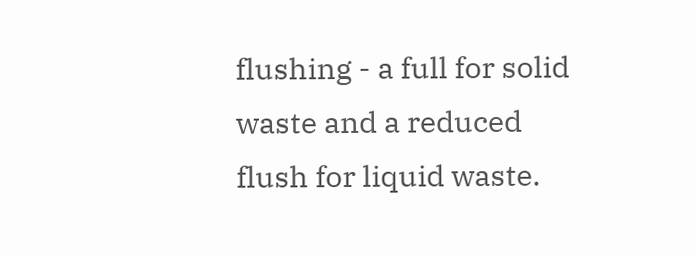flushing - a full for solid waste and a reduced flush for liquid waste.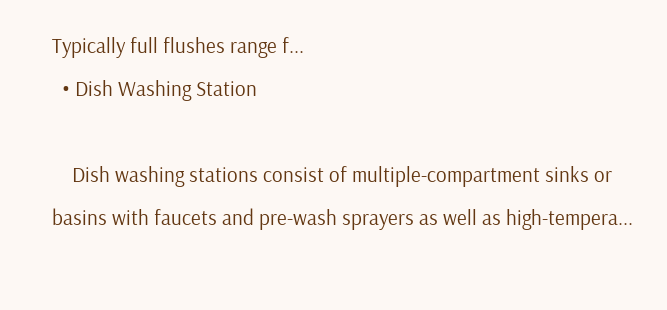Typically full flushes range f...
  • Dish Washing Station

    Dish washing stations consist of multiple-compartment sinks or basins with faucets and pre-wash sprayers as well as high-tempera...